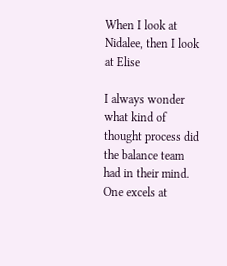When I look at Nidalee, then I look at Elise

I always wonder what kind of thought process did the balance team had in their mind. One excels at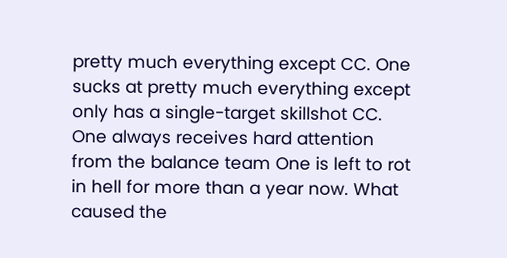pretty much everything except CC. One sucks at pretty much everything except only has a single-target skillshot CC. One always receives hard attention from the balance team One is left to rot in hell for more than a year now. What caused the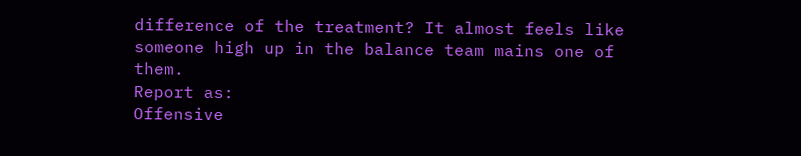difference of the treatment? It almost feels like someone high up in the balance team mains one of them.
Report as:
Offensive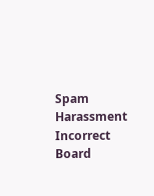Spam Harassment Incorrect Board